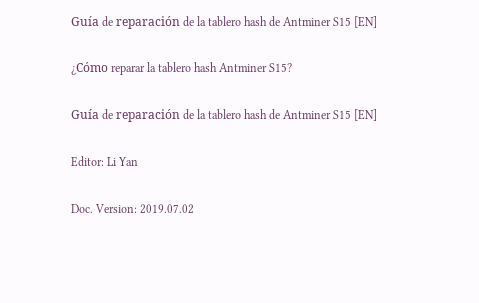Guía de reparación de la tablero hash de Antminer S15 [EN]

¿Cómo reparar la tablero hash Antminer S15?

Guía de reparación de la tablero hash de Antminer S15 [EN]

Editor: Li Yan

Doc. Version: 2019.07.02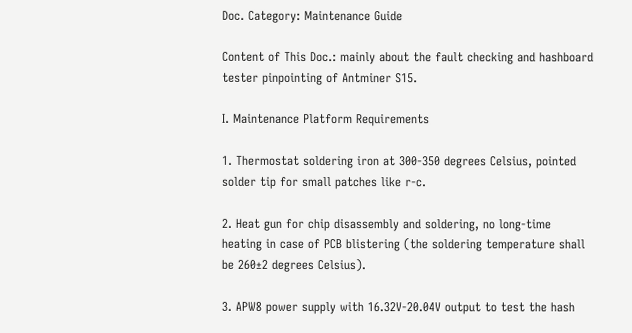Doc. Category: Maintenance Guide

Content of This Doc.: mainly about the fault checking and hashboard tester pinpointing of Antminer S15.

I. Maintenance Platform Requirements

1. Thermostat soldering iron at 300-350 degrees Celsius, pointed solder tip for small patches like r-c.

2. Heat gun for chip disassembly and soldering, no long-time heating in case of PCB blistering (the soldering temperature shall be 260±2 degrees Celsius).

3. APW8 power supply with 16.32V-20.04V output to test the hash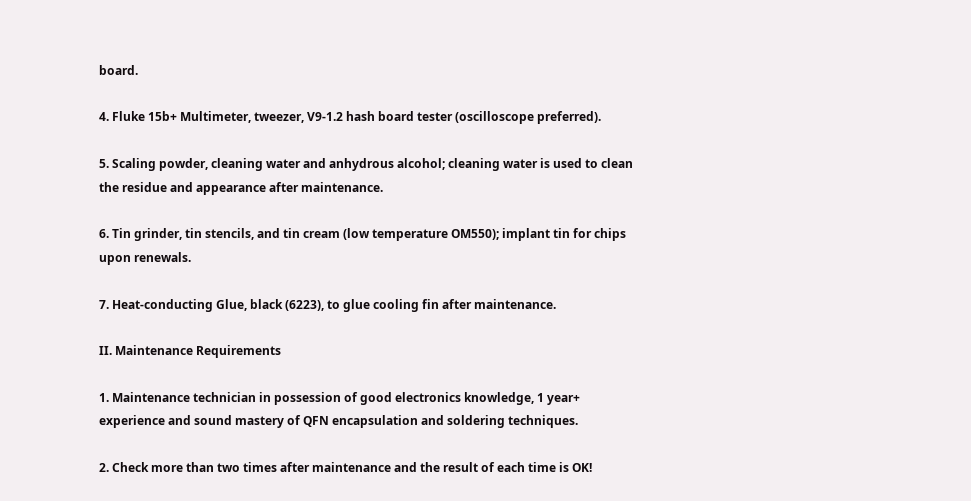board.

4. Fluke 15b+ Multimeter, tweezer, V9-1.2 hash board tester (oscilloscope preferred).

5. Scaling powder, cleaning water and anhydrous alcohol; cleaning water is used to clean the residue and appearance after maintenance.

6. Tin grinder, tin stencils, and tin cream (low temperature OM550); implant tin for chips upon renewals.

7. Heat-conducting Glue, black (6223), to glue cooling fin after maintenance.

II. Maintenance Requirements

1. Maintenance technician in possession of good electronics knowledge, 1 year+ experience and sound mastery of QFN encapsulation and soldering techniques.

2. Check more than two times after maintenance and the result of each time is OK!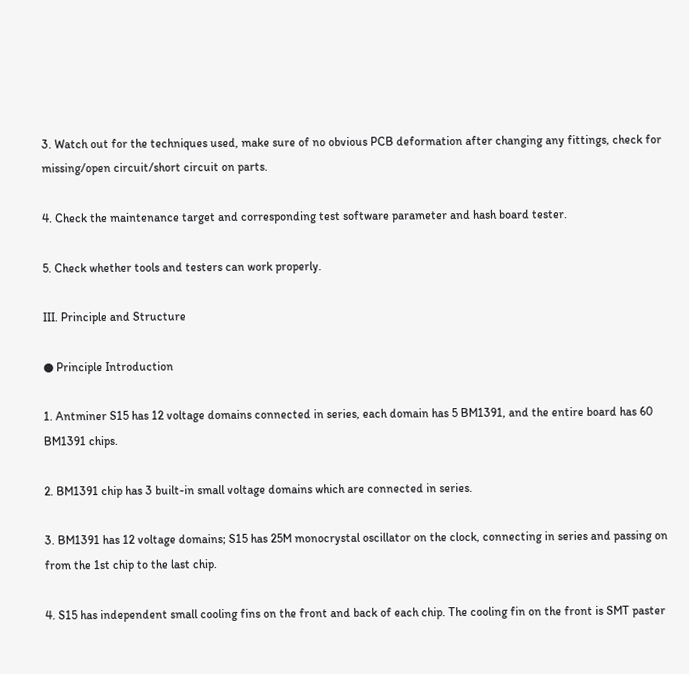3. Watch out for the techniques used, make sure of no obvious PCB deformation after changing any fittings, check for missing/open circuit/short circuit on parts.

4. Check the maintenance target and corresponding test software parameter and hash board tester.

5. Check whether tools and testers can work properly.

III. Principle and Structure

● Principle Introduction

1. Antminer S15 has 12 voltage domains connected in series, each domain has 5 BM1391, and the entire board has 60 BM1391 chips.

2. BM1391 chip has 3 built-in small voltage domains which are connected in series.

3. BM1391 has 12 voltage domains; S15 has 25M monocrystal oscillator on the clock, connecting in series and passing on from the 1st chip to the last chip.

4. S15 has independent small cooling fins on the front and back of each chip. The cooling fin on the front is SMT paster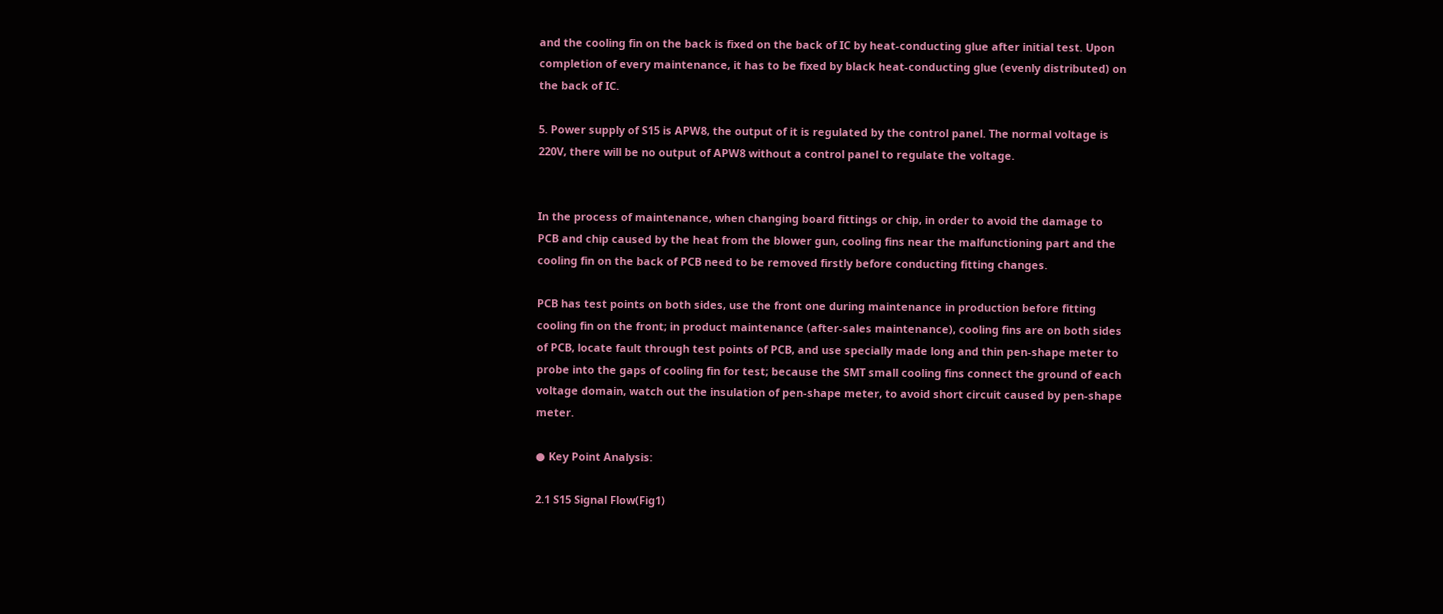and the cooling fin on the back is fixed on the back of IC by heat-conducting glue after initial test. Upon completion of every maintenance, it has to be fixed by black heat-conducting glue (evenly distributed) on the back of IC.

5. Power supply of S15 is APW8, the output of it is regulated by the control panel. The normal voltage is 220V, there will be no output of APW8 without a control panel to regulate the voltage.


In the process of maintenance, when changing board fittings or chip, in order to avoid the damage to PCB and chip caused by the heat from the blower gun, cooling fins near the malfunctioning part and the cooling fin on the back of PCB need to be removed firstly before conducting fitting changes.

PCB has test points on both sides, use the front one during maintenance in production before fitting cooling fin on the front; in product maintenance (after-sales maintenance), cooling fins are on both sides of PCB, locate fault through test points of PCB, and use specially made long and thin pen-shape meter to probe into the gaps of cooling fin for test; because the SMT small cooling fins connect the ground of each voltage domain, watch out the insulation of pen-shape meter, to avoid short circuit caused by pen-shape meter.

● Key Point Analysis:

2.1 S15 Signal Flow(Fig1)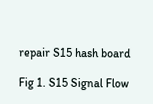repair S15 hash board

Fig 1. S15 Signal Flow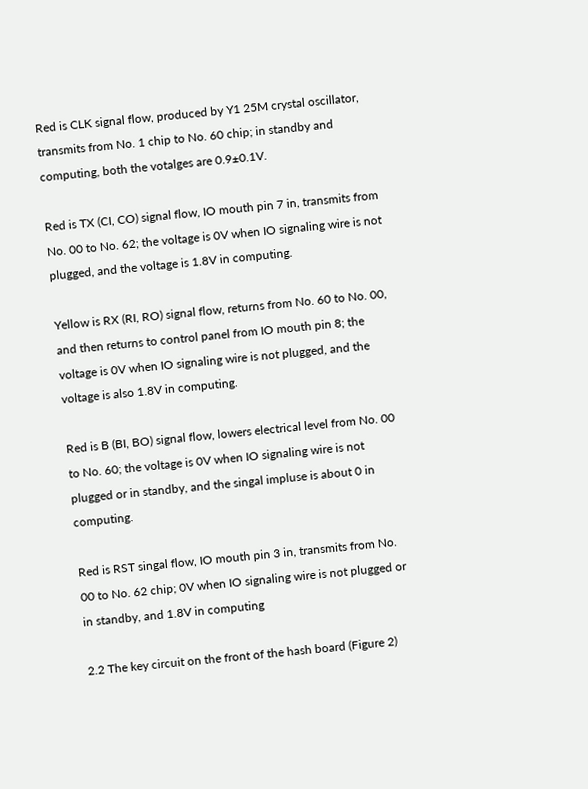Red is CLK signal flow, produced by Y1 25M crystal oscillator, transmits from No. 1 chip to No. 60 chip; in standby and computing, both the votalges are 0.9±0.1V.

Red is TX (CI, CO) signal flow, IO mouth pin 7 in, transmits from No. 00 to No. 62; the voltage is 0V when IO signaling wire is not plugged, and the voltage is 1.8V in computing.

Yellow is RX (RI, RO) signal flow, returns from No. 60 to No. 00, and then returns to control panel from IO mouth pin 8; the voltage is 0V when IO signaling wire is not plugged, and the voltage is also 1.8V in computing.

Red is B (BI, BO) signal flow, lowers electrical level from No. 00 to No. 60; the voltage is 0V when IO signaling wire is not plugged or in standby, and the singal impluse is about 0 in computing.

Red is RST singal flow, IO mouth pin 3 in, transmits from No. 00 to No. 62 chip; 0V when IO signaling wire is not plugged or in standby, and 1.8V in computing

2.2 The key circuit on the front of the hash board (Figure 2)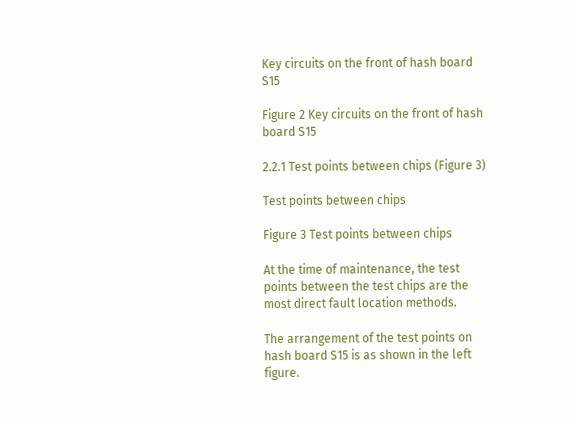Key circuits on the front of hash board S15

Figure 2 Key circuits on the front of hash board S15

2.2.1 Test points between chips (Figure 3)

Test points between chips

Figure 3 Test points between chips

At the time of maintenance, the test points between the test chips are the most direct fault location methods.

The arrangement of the test points on hash board S15 is as shown in the left figure.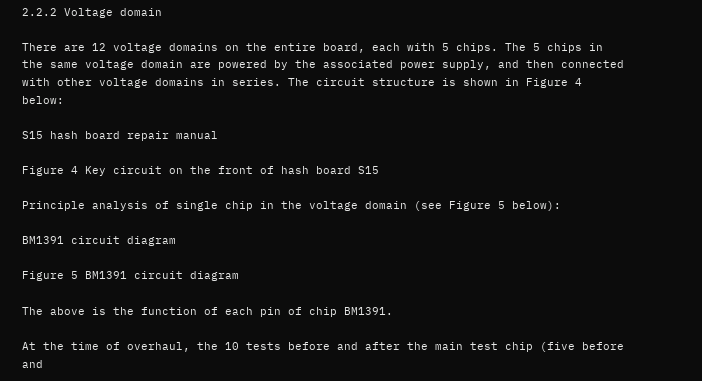2.2.2 Voltage domain

There are 12 voltage domains on the entire board, each with 5 chips. The 5 chips in the same voltage domain are powered by the associated power supply, and then connected with other voltage domains in series. The circuit structure is shown in Figure 4 below:

S15 hash board repair manual

Figure 4 Key circuit on the front of hash board S15

Principle analysis of single chip in the voltage domain (see Figure 5 below):

BM1391 circuit diagram

Figure 5 BM1391 circuit diagram

The above is the function of each pin of chip BM1391.

At the time of overhaul, the 10 tests before and after the main test chip (five before and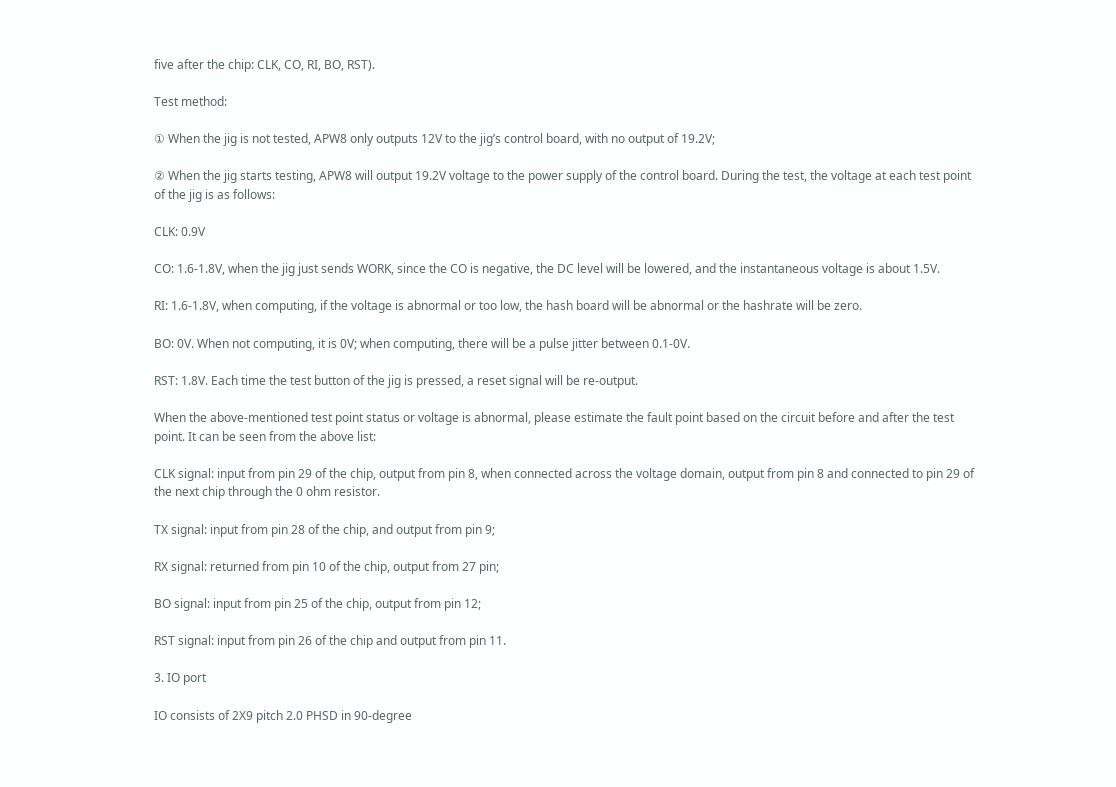five after the chip: CLK, CO, RI, BO, RST).

Test method:

① When the jig is not tested, APW8 only outputs 12V to the jig’s control board, with no output of 19.2V;

② When the jig starts testing, APW8 will output 19.2V voltage to the power supply of the control board. During the test, the voltage at each test point of the jig is as follows:

CLK: 0.9V

CO: 1.6-1.8V, when the jig just sends WORK, since the CO is negative, the DC level will be lowered, and the instantaneous voltage is about 1.5V.

RI: 1.6-1.8V, when computing, if the voltage is abnormal or too low, the hash board will be abnormal or the hashrate will be zero.

BO: 0V. When not computing, it is 0V; when computing, there will be a pulse jitter between 0.1-0V.

RST: 1.8V. Each time the test button of the jig is pressed, a reset signal will be re-output.

When the above-mentioned test point status or voltage is abnormal, please estimate the fault point based on the circuit before and after the test point. It can be seen from the above list:

CLK signal: input from pin 29 of the chip, output from pin 8, when connected across the voltage domain, output from pin 8 and connected to pin 29 of the next chip through the 0 ohm resistor.

TX signal: input from pin 28 of the chip, and output from pin 9;

RX signal: returned from pin 10 of the chip, output from 27 pin;

BO signal: input from pin 25 of the chip, output from pin 12;

RST signal: input from pin 26 of the chip and output from pin 11.

3. IO port

IO consists of 2X9 pitch 2.0 PHSD in 90-degree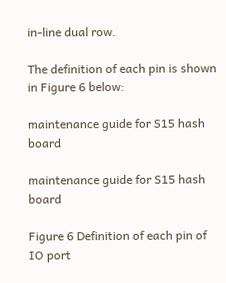in-line dual row.

The definition of each pin is shown in Figure 6 below:

maintenance guide for S15 hash board

maintenance guide for S15 hash board

Figure 6 Definition of each pin of IO port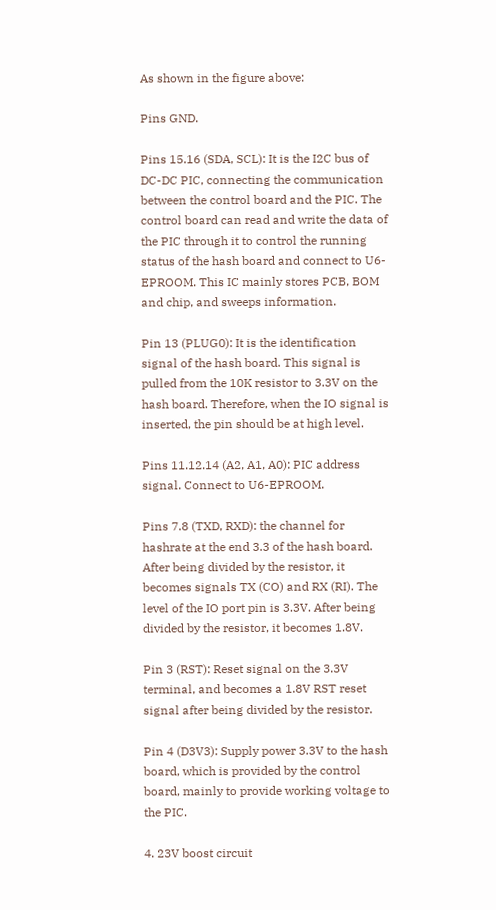As shown in the figure above:

Pins GND.

Pins 15.16 (SDA, SCL): It is the I2C bus of DC-DC PIC, connecting the communication between the control board and the PIC. The control board can read and write the data of the PIC through it to control the running status of the hash board and connect to U6-EPROOM. This IC mainly stores PCB, BOM and chip, and sweeps information.

Pin 13 (PLUG0): It is the identification signal of the hash board. This signal is pulled from the 10K resistor to 3.3V on the hash board. Therefore, when the IO signal is inserted, the pin should be at high level.

Pins 11.12.14 (A2, A1, A0): PIC address signal. Connect to U6-EPROOM.

Pins 7.8 (TXD, RXD): the channel for hashrate at the end 3.3 of the hash board. After being divided by the resistor, it becomes signals TX (CO) and RX (RI). The level of the IO port pin is 3.3V. After being divided by the resistor, it becomes 1.8V.

Pin 3 (RST): Reset signal on the 3.3V terminal, and becomes a 1.8V RST reset signal after being divided by the resistor.

Pin 4 (D3V3): Supply power 3.3V to the hash board, which is provided by the control board, mainly to provide working voltage to the PIC.

4. 23V boost circuit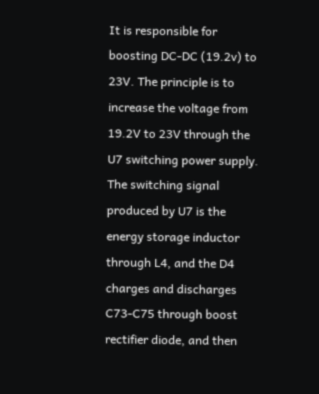It is responsible for boosting DC-DC (19.2v) to 23V. The principle is to increase the voltage from 19.2V to 23V through the U7 switching power supply. The switching signal produced by U7 is the energy storage inductor through L4, and the D4 charges and discharges C73-C75 through boost rectifier diode, and then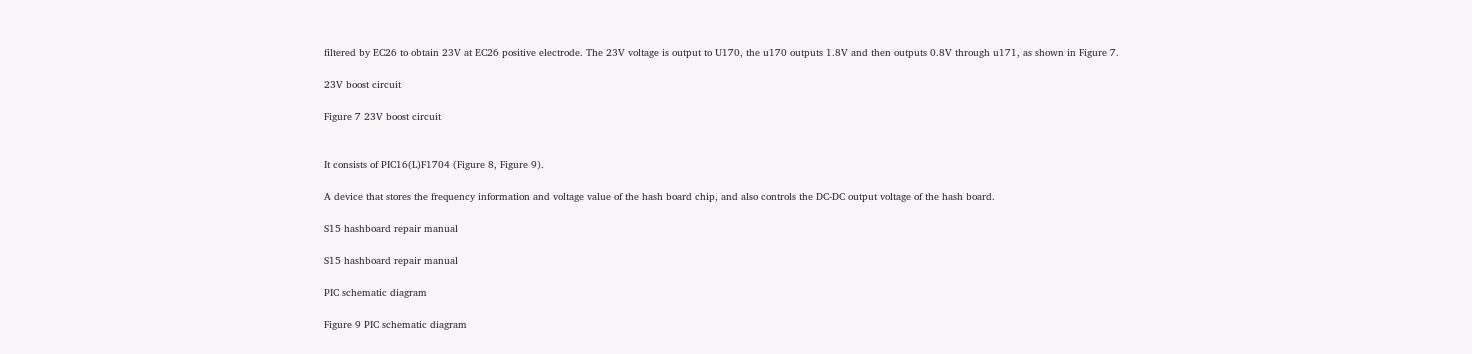filtered by EC26 to obtain 23V at EC26 positive electrode. The 23V voltage is output to U170, the u170 outputs 1.8V and then outputs 0.8V through u171, as shown in Figure 7.

23V boost circuit

Figure 7 23V boost circuit


It consists of PIC16(L)F1704 (Figure 8, Figure 9).

A device that stores the frequency information and voltage value of the hash board chip, and also controls the DC-DC output voltage of the hash board.

S15 hashboard repair manual

S15 hashboard repair manual

PIC schematic diagram

Figure 9 PIC schematic diagram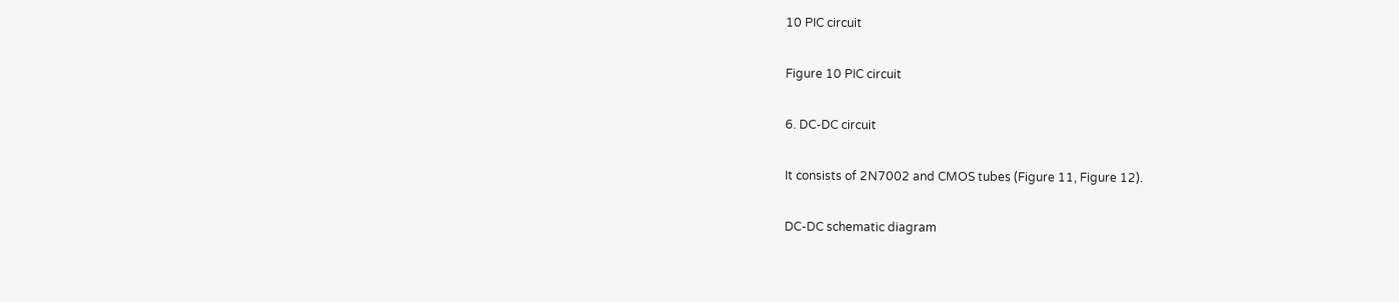10 PIC circuit

Figure 10 PIC circuit

6. DC-DC circuit

It consists of 2N7002 and CMOS tubes (Figure 11, Figure 12).

DC-DC schematic diagram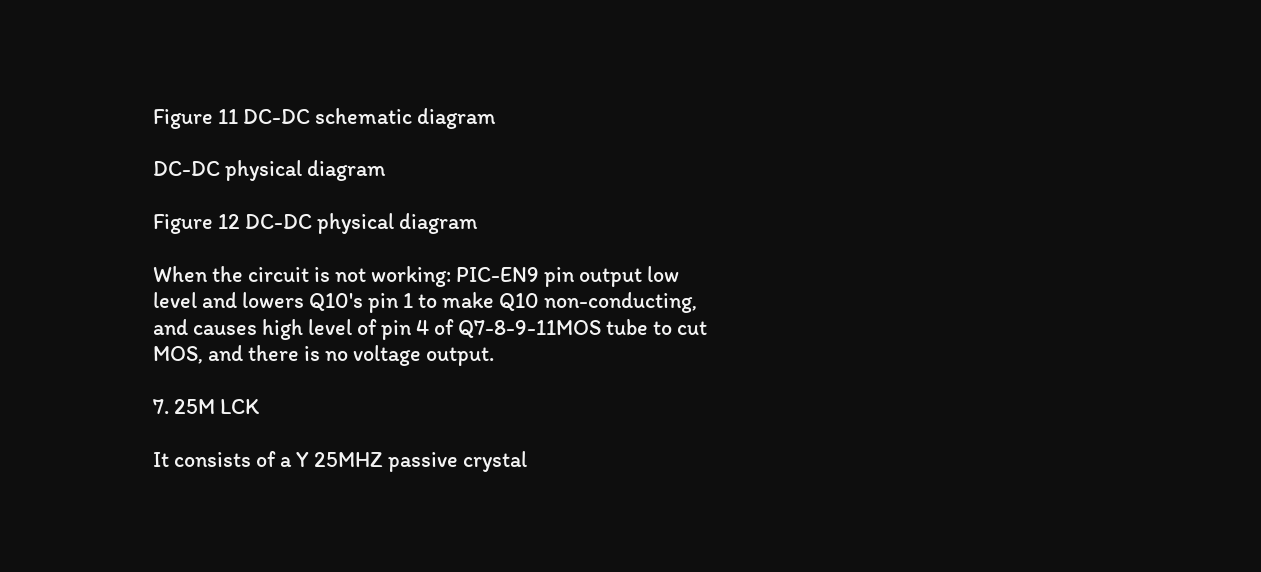Figure 11 DC-DC schematic diagram

DC-DC physical diagram

Figure 12 DC-DC physical diagram

When the circuit is not working: PIC-EN9 pin output low level and lowers Q10's pin 1 to make Q10 non-conducting, and causes high level of pin 4 of Q7-8-9-11MOS tube to cut MOS, and there is no voltage output.

7. 25M LCK

It consists of a Y 25MHZ passive crystal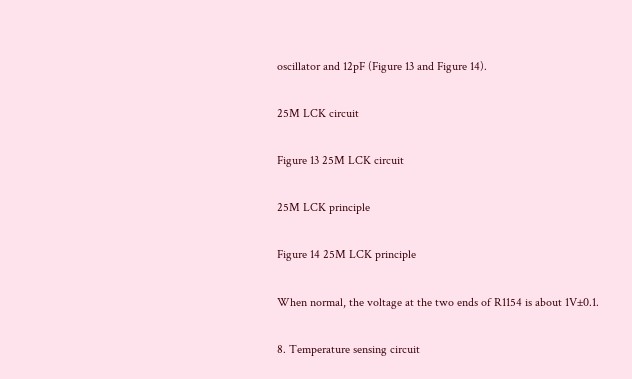oscillator and 12pF (Figure 13 and Figure 14).

25M LCK circuit

Figure 13 25M LCK circuit

25M LCK principle

Figure 14 25M LCK principle

When normal, the voltage at the two ends of R1154 is about 1V±0.1.

8. Temperature sensing circuit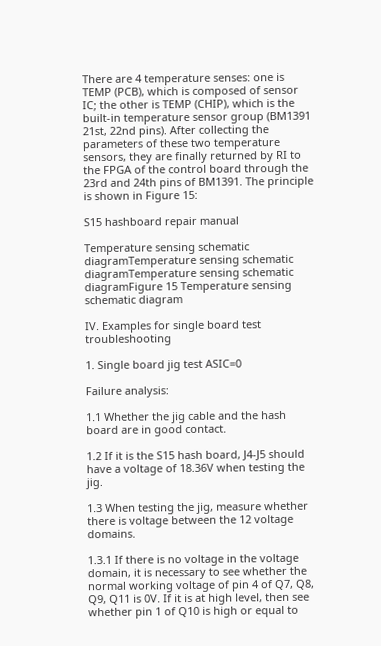There are 4 temperature senses: one is TEMP (PCB), which is composed of sensor IC; the other is TEMP (CHIP), which is the built-in temperature sensor group (BM1391 21st, 22nd pins). After collecting the parameters of these two temperature sensors, they are finally returned by RI to the FPGA of the control board through the 23rd and 24th pins of BM1391. The principle is shown in Figure 15:

S15 hashboard repair manual

Temperature sensing schematic diagramTemperature sensing schematic diagramTemperature sensing schematic diagramFigure 15 Temperature sensing schematic diagram

IV. Examples for single board test troubleshooting

1. Single board jig test ASIC=0

Failure analysis:

1.1 Whether the jig cable and the hash board are in good contact.

1.2 If it is the S15 hash board, J4-J5 should have a voltage of 18.36V when testing the jig.

1.3 When testing the jig, measure whether there is voltage between the 12 voltage domains.

1.3.1 If there is no voltage in the voltage domain, it is necessary to see whether the normal working voltage of pin 4 of Q7, Q8, Q9, Q11 is 0V. If it is at high level, then see whether pin 1 of Q10 is high or equal to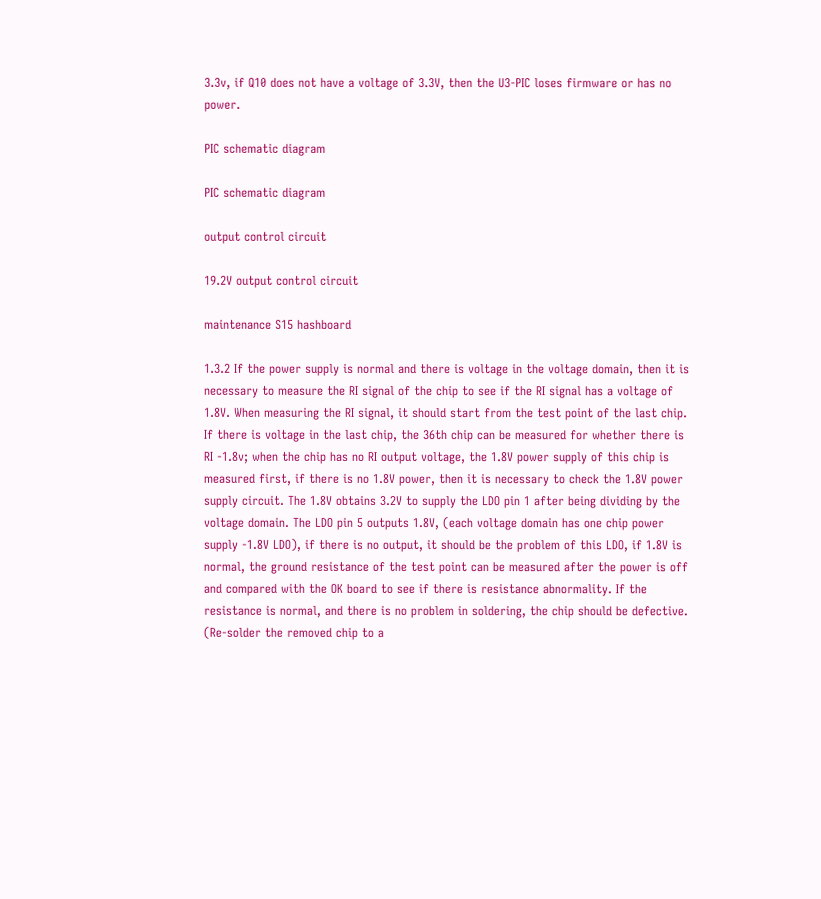3.3v, if Q10 does not have a voltage of 3.3V, then the U3-PIC loses firmware or has no power.

PIC schematic diagram

PIC schematic diagram

output control circuit

19.2V output control circuit

maintenance S15 hashboard

1.3.2 If the power supply is normal and there is voltage in the voltage domain, then it is necessary to measure the RI signal of the chip to see if the RI signal has a voltage of 1.8V. When measuring the RI signal, it should start from the test point of the last chip. If there is voltage in the last chip, the 36th chip can be measured for whether there is RI -1.8v; when the chip has no RI output voltage, the 1.8V power supply of this chip is measured first, if there is no 1.8V power, then it is necessary to check the 1.8V power supply circuit. The 1.8V obtains 3.2V to supply the LDO pin 1 after being dividing by the voltage domain. The LDO pin 5 outputs 1.8V, (each voltage domain has one chip power supply -1.8V LDO), if there is no output, it should be the problem of this LDO, if 1.8V is normal, the ground resistance of the test point can be measured after the power is off and compared with the OK board to see if there is resistance abnormality. If the resistance is normal, and there is no problem in soldering, the chip should be defective. (Re-solder the removed chip to a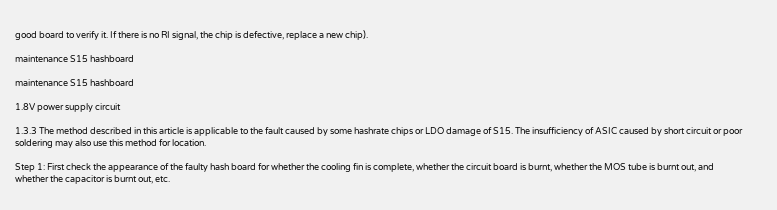good board to verify it. If there is no RI signal, the chip is defective, replace a new chip).

maintenance S15 hashboard

maintenance S15 hashboard

1.8V power supply circuit

1.3.3 The method described in this article is applicable to the fault caused by some hashrate chips or LDO damage of S15. The insufficiency of ASIC caused by short circuit or poor soldering may also use this method for location.

Step 1: First check the appearance of the faulty hash board for whether the cooling fin is complete, whether the circuit board is burnt, whether the MOS tube is burnt out, and whether the capacitor is burnt out, etc.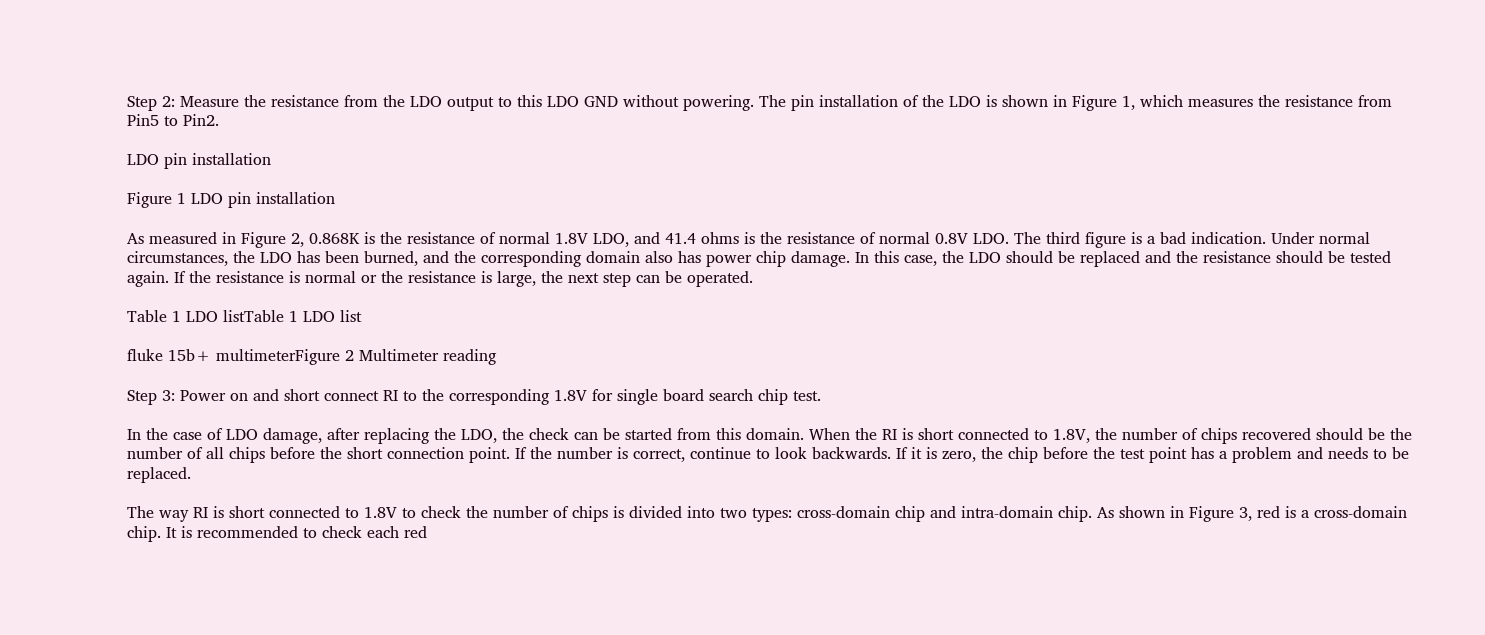Step 2: Measure the resistance from the LDO output to this LDO GND without powering. The pin installation of the LDO is shown in Figure 1, which measures the resistance from Pin5 to Pin2.

LDO pin installation

Figure 1 LDO pin installation

As measured in Figure 2, 0.868K is the resistance of normal 1.8V LDO, and 41.4 ohms is the resistance of normal 0.8V LDO. The third figure is a bad indication. Under normal circumstances, the LDO has been burned, and the corresponding domain also has power chip damage. In this case, the LDO should be replaced and the resistance should be tested again. If the resistance is normal or the resistance is large, the next step can be operated.

Table 1 LDO listTable 1 LDO list

fluke 15b+ multimeterFigure 2 Multimeter reading

Step 3: Power on and short connect RI to the corresponding 1.8V for single board search chip test.

In the case of LDO damage, after replacing the LDO, the check can be started from this domain. When the RI is short connected to 1.8V, the number of chips recovered should be the number of all chips before the short connection point. If the number is correct, continue to look backwards. If it is zero, the chip before the test point has a problem and needs to be replaced.

The way RI is short connected to 1.8V to check the number of chips is divided into two types: cross-domain chip and intra-domain chip. As shown in Figure 3, red is a cross-domain chip. It is recommended to check each red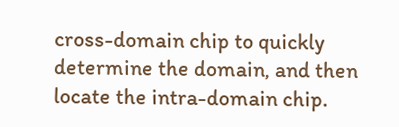cross-domain chip to quickly determine the domain, and then locate the intra-domain chip.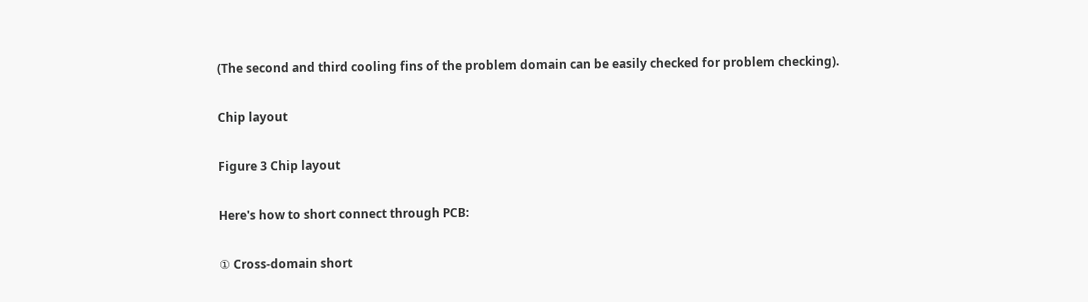(The second and third cooling fins of the problem domain can be easily checked for problem checking).

Chip layout

Figure 3 Chip layout

Here's how to short connect through PCB:

① Cross-domain short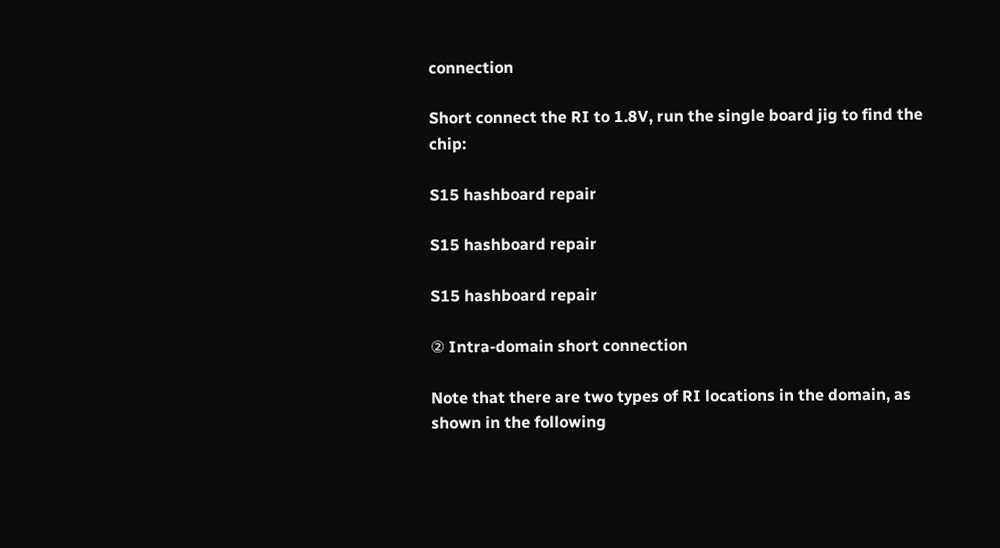connection

Short connect the RI to 1.8V, run the single board jig to find the chip:

S15 hashboard repair

S15 hashboard repair

S15 hashboard repair

② Intra-domain short connection

Note that there are two types of RI locations in the domain, as shown in the following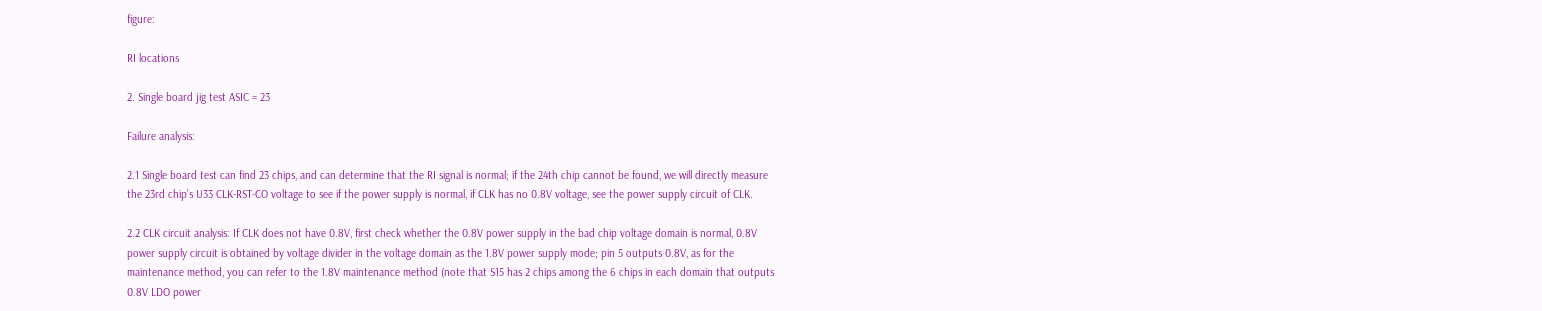figure:

RI locations

2. Single board jig test ASIC = 23

Failure analysis:

2.1 Single board test can find 23 chips, and can determine that the RI signal is normal; if the 24th chip cannot be found, we will directly measure the 23rd chip’s U33 CLK-RST-CO voltage to see if the power supply is normal, if CLK has no 0.8V voltage, see the power supply circuit of CLK.

2.2 CLK circuit analysis: If CLK does not have 0.8V, first check whether the 0.8V power supply in the bad chip voltage domain is normal, 0.8V power supply circuit is obtained by voltage divider in the voltage domain as the 1.8V power supply mode; pin 5 outputs 0.8V, as for the maintenance method, you can refer to the 1.8V maintenance method (note that S15 has 2 chips among the 6 chips in each domain that outputs 0.8V LDO power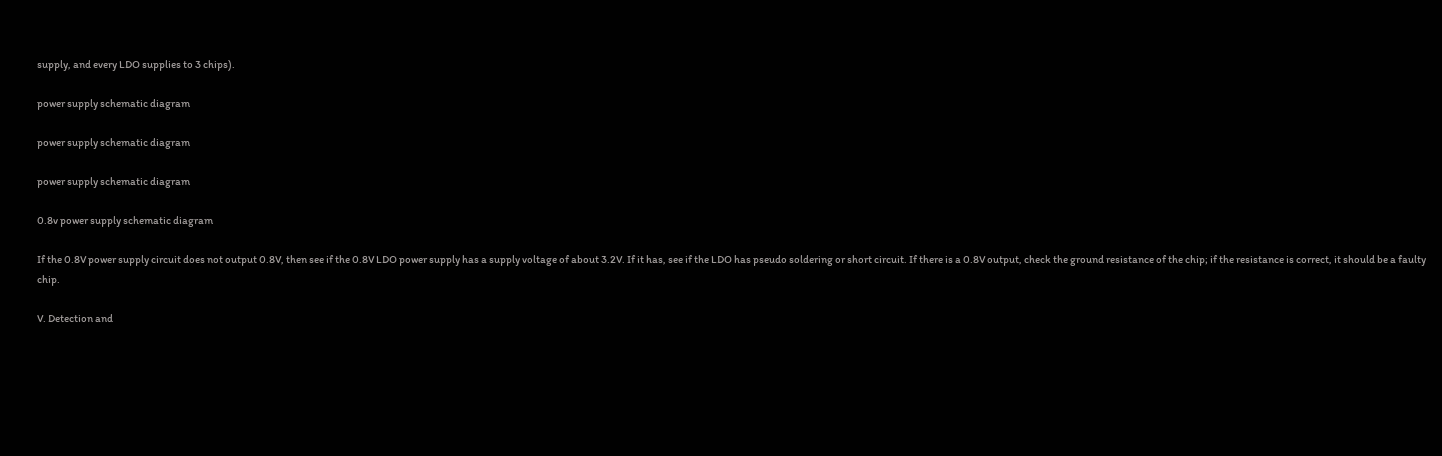supply, and every LDO supplies to 3 chips).

power supply schematic diagram

power supply schematic diagram

power supply schematic diagram

0.8v power supply schematic diagram

If the 0.8V power supply circuit does not output 0.8V, then see if the 0.8V LDO power supply has a supply voltage of about 3.2V. If it has, see if the LDO has pseudo soldering or short circuit. If there is a 0.8V output, check the ground resistance of the chip; if the resistance is correct, it should be a faulty chip.

V. Detection and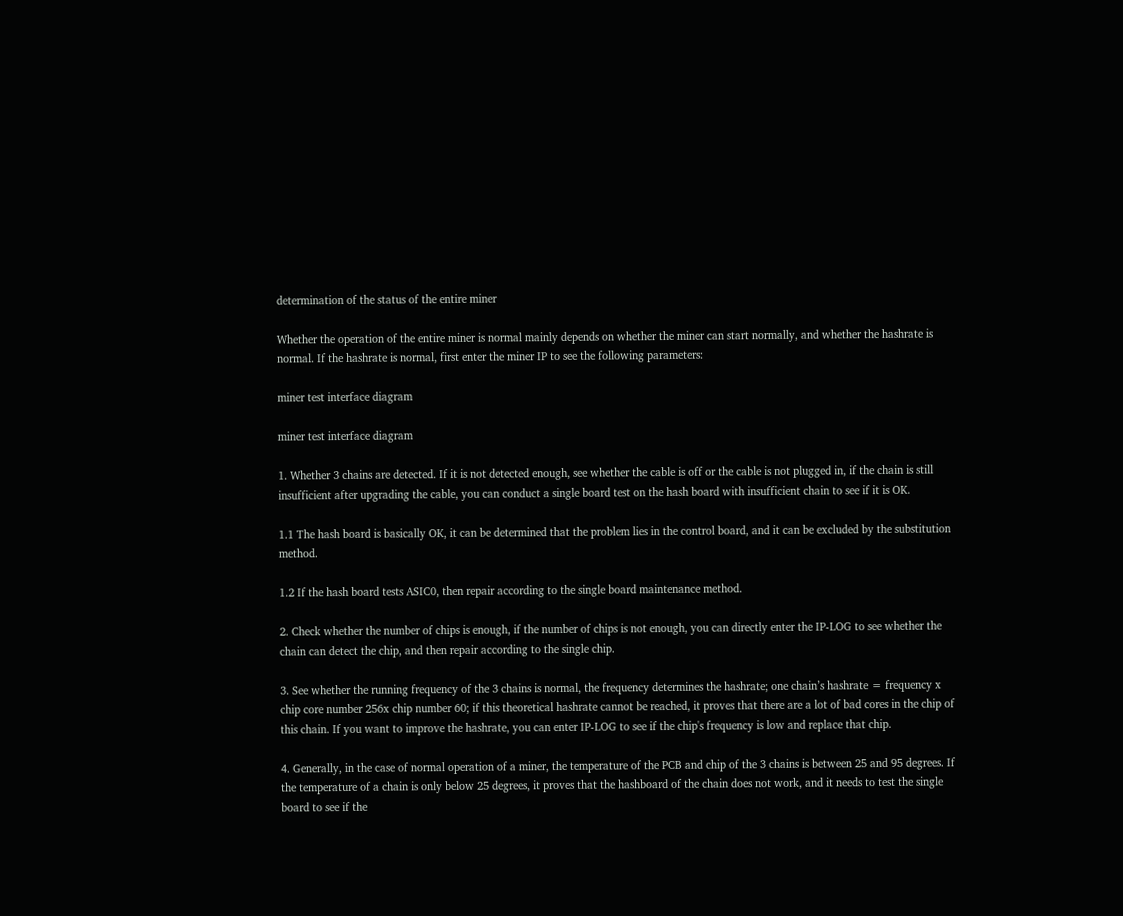determination of the status of the entire miner

Whether the operation of the entire miner is normal mainly depends on whether the miner can start normally, and whether the hashrate is normal. If the hashrate is normal, first enter the miner IP to see the following parameters:

miner test interface diagram

miner test interface diagram

1. Whether 3 chains are detected. If it is not detected enough, see whether the cable is off or the cable is not plugged in, if the chain is still insufficient after upgrading the cable, you can conduct a single board test on the hash board with insufficient chain to see if it is OK.

1.1 The hash board is basically OK, it can be determined that the problem lies in the control board, and it can be excluded by the substitution method.

1.2 If the hash board tests ASIC0, then repair according to the single board maintenance method.

2. Check whether the number of chips is enough, if the number of chips is not enough, you can directly enter the IP-LOG to see whether the chain can detect the chip, and then repair according to the single chip.

3. See whether the running frequency of the 3 chains is normal, the frequency determines the hashrate; one chain’s hashrate = frequency x chip core number 256x chip number 60; if this theoretical hashrate cannot be reached, it proves that there are a lot of bad cores in the chip of this chain. If you want to improve the hashrate, you can enter IP-LOG to see if the chip's frequency is low and replace that chip.

4. Generally, in the case of normal operation of a miner, the temperature of the PCB and chip of the 3 chains is between 25 and 95 degrees. If the temperature of a chain is only below 25 degrees, it proves that the hashboard of the chain does not work, and it needs to test the single board to see if the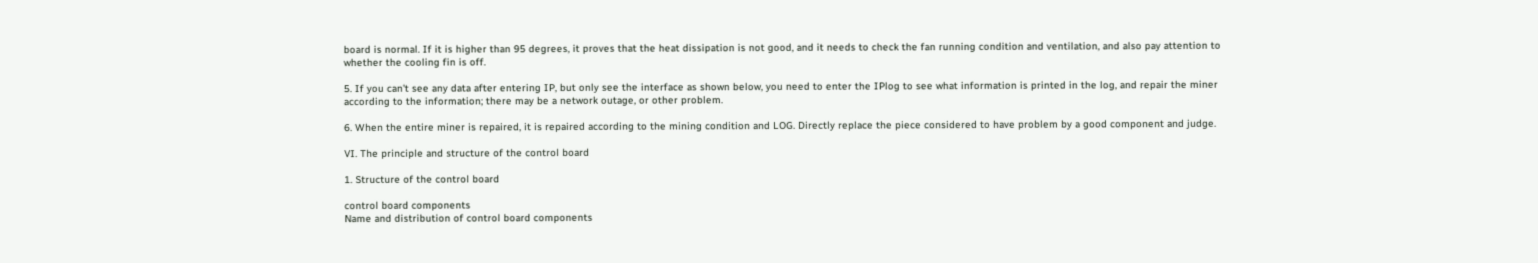board is normal. If it is higher than 95 degrees, it proves that the heat dissipation is not good, and it needs to check the fan running condition and ventilation, and also pay attention to whether the cooling fin is off.

5. If you can't see any data after entering IP, but only see the interface as shown below, you need to enter the IPlog to see what information is printed in the log, and repair the miner according to the information; there may be a network outage, or other problem.

6. When the entire miner is repaired, it is repaired according to the mining condition and LOG. Directly replace the piece considered to have problem by a good component and judge.

VI. The principle and structure of the control board

1. Structure of the control board

control board components
Name and distribution of control board components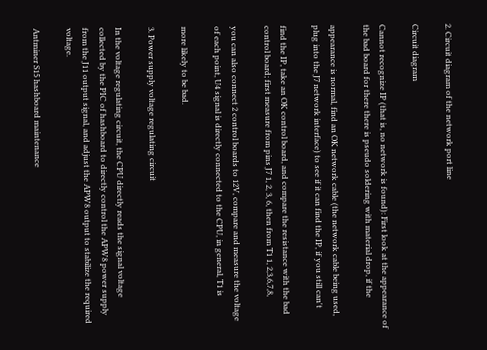2. Circuit diagram of the network port line

Circuit diagram

Cannot recognize IP (that is, no network is found): First look at the appearance of the bad board for there there is pseudo soldering with material drop, if the

appearance is normal, find an OK network cable (the network cable being used, plug into the J7 network interface) to see if it can find the IP, if you still can't

find the IP, take an OK control board, and compare the resistance with the bad control board; first measure from pins J7 1, 2, 3, 6, then from T1 1, 2,3,6,7,8,

you can also connect 2 control boards to 12V, compare and measure the voltage of each point, U4 signal is directly connected to the CPU, in general, T1 is

more likely to be bad.

3. Power supply voltage regulating circuit

In the voltage regulating circuit, the CPU directly reads the signal voltage collected by the PIC of hashboard to directly control the APW8 power supply from the J11 output signal, and adjust the APW8 output to stabilize the required voltage.

Antminer S15 hashboard maintenance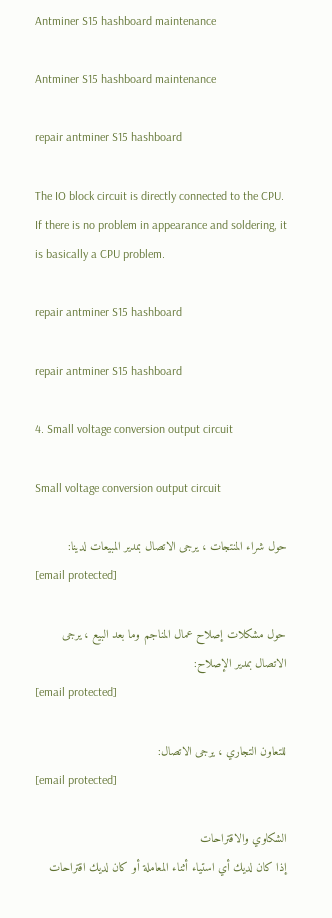Antminer S15 hashboard maintenance

Antminer S15 hashboard maintenance

repair antminer S15 hashboard

The IO block circuit is directly connected to the CPU. If there is no problem in appearance and soldering, it is basically a CPU problem.

repair antminer S15 hashboard

repair antminer S15 hashboard

4. Small voltage conversion output circuit

Small voltage conversion output circuit

حول شراء المنتجات ، يرجى الاتصال بمدير المبيعات لدينا:
[email protected]

حول مشكلات إصلاح عمال المناجم وما بعد البيع ، يرجى الاتصال بمدير الإصلاح:
[email protected]

للتعاون التجاري ، يرجى الاتصال:
[email protected]

الشكاوي والاقتراحات
إذا كان لديك أي استياء أثناء المعاملة أو كان لديك اقتراحات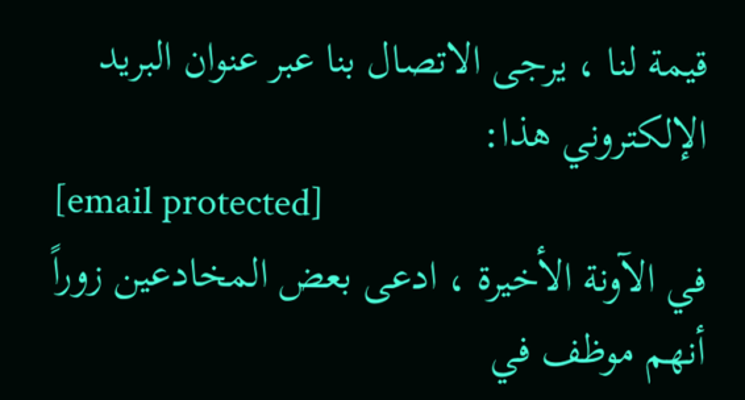قيمة لنا ، يرجى الاتصال بنا عبر عنوان البريد الإلكتروني هذا:
[email protected]
في الآونة الأخيرة ، ادعى بعض المخادعين زوراً أنهم موظف في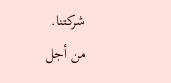شركتنا.
من أجل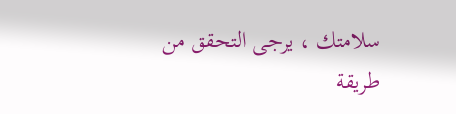سلامتك ، يرجى التحقق من طريقة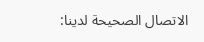الاتصال الصحيحة لدينا: